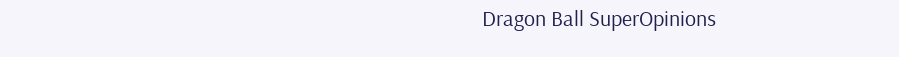Dragon Ball SuperOpinions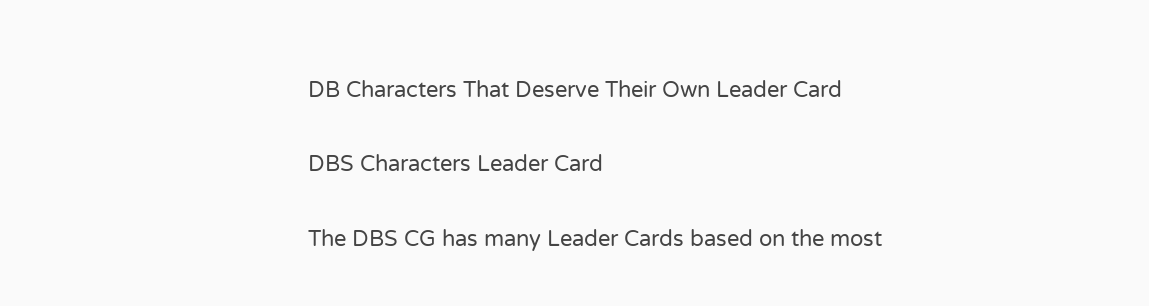DB Characters That Deserve Their Own Leader Card

DBS Characters Leader Card

The DBS CG has many Leader Cards based on the most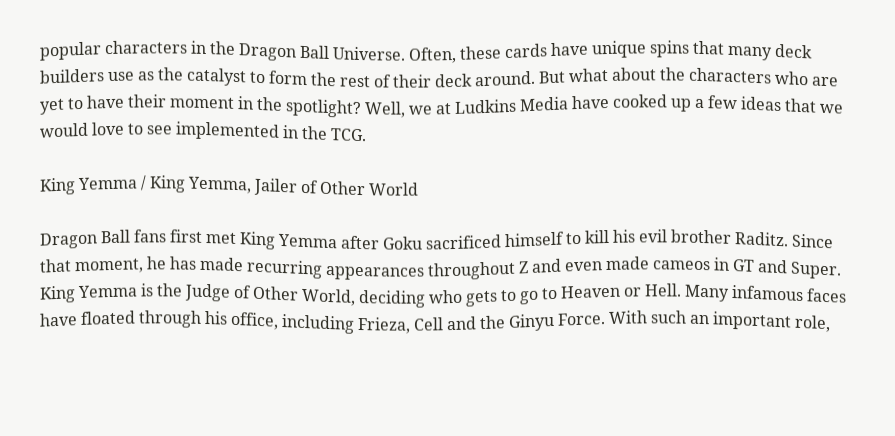popular characters in the Dragon Ball Universe. Often, these cards have unique spins that many deck builders use as the catalyst to form the rest of their deck around. But what about the characters who are yet to have their moment in the spotlight? Well, we at Ludkins Media have cooked up a few ideas that we would love to see implemented in the TCG.

King Yemma / King Yemma, Jailer of Other World

Dragon Ball fans first met King Yemma after Goku sacrificed himself to kill his evil brother Raditz. Since that moment, he has made recurring appearances throughout Z and even made cameos in GT and Super. King Yemma is the Judge of Other World, deciding who gets to go to Heaven or Hell. Many infamous faces have floated through his office, including Frieza, Cell and the Ginyu Force. With such an important role,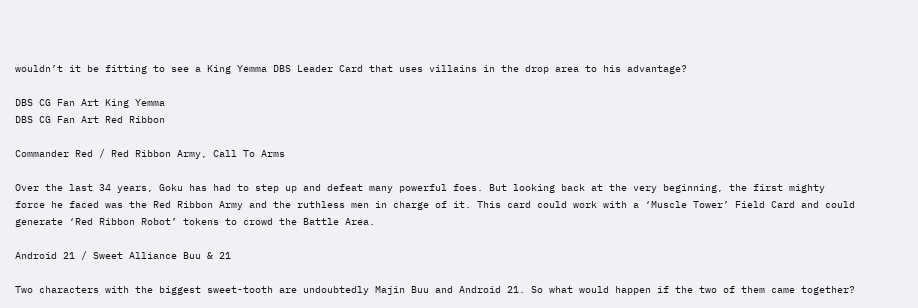wouldn’t it be fitting to see a King Yemma DBS Leader Card that uses villains in the drop area to his advantage?

DBS CG Fan Art King Yemma
DBS CG Fan Art Red Ribbon

Commander Red / Red Ribbon Army, Call To Arms

Over the last 34 years, Goku has had to step up and defeat many powerful foes. But looking back at the very beginning, the first mighty force he faced was the Red Ribbon Army and the ruthless men in charge of it. This card could work with a ‘Muscle Tower’ Field Card and could generate ‘Red Ribbon Robot’ tokens to crowd the Battle Area.

Android 21 / Sweet Alliance Buu & 21

Two characters with the biggest sweet-tooth are undoubtedly Majin Buu and Android 21. So what would happen if the two of them came together?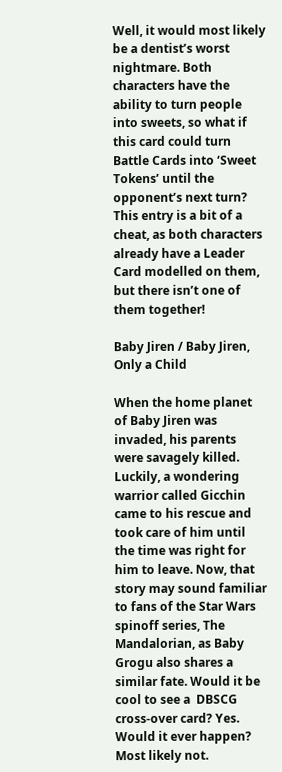Well, it would most likely be a dentist’s worst nightmare. Both characters have the ability to turn people into sweets, so what if this card could turn Battle Cards into ‘Sweet Tokens’ until the opponent’s next turn? This entry is a bit of a cheat, as both characters already have a Leader Card modelled on them, but there isn’t one of them together!

Baby Jiren / Baby Jiren, Only a Child

When the home planet of Baby Jiren was invaded, his parents were savagely killed. Luckily, a wondering warrior called Gicchin came to his rescue and took care of him until the time was right for him to leave. Now, that story may sound familiar to fans of the Star Wars spinoff series, The Mandalorian, as Baby Grogu also shares a similar fate. Would it be cool to see a  DBSCG cross-over card? Yes. Would it ever happen? Most likely not.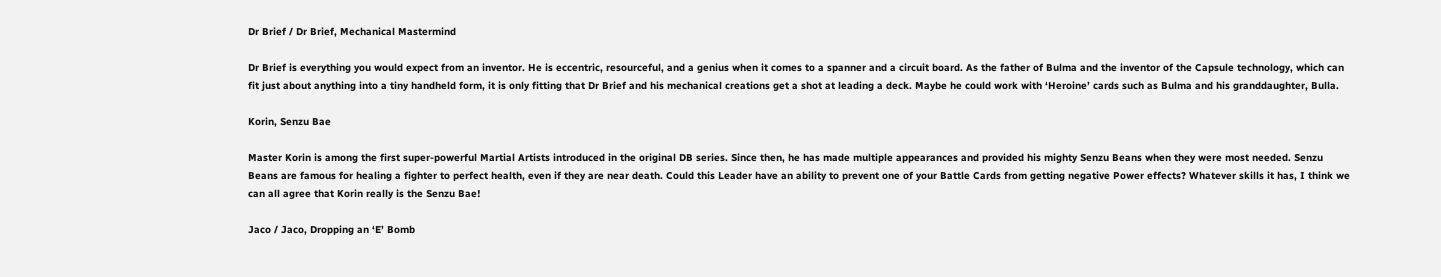Dr Brief / Dr Brief, Mechanical Mastermind

Dr Brief is everything you would expect from an inventor. He is eccentric, resourceful, and a genius when it comes to a spanner and a circuit board. As the father of Bulma and the inventor of the Capsule technology, which can fit just about anything into a tiny handheld form, it is only fitting that Dr Brief and his mechanical creations get a shot at leading a deck. Maybe he could work with ‘Heroine’ cards such as Bulma and his granddaughter, Bulla.

Korin, Senzu Bae

Master Korin is among the first super-powerful Martial Artists introduced in the original DB series. Since then, he has made multiple appearances and provided his mighty Senzu Beans when they were most needed. Senzu Beans are famous for healing a fighter to perfect health, even if they are near death. Could this Leader have an ability to prevent one of your Battle Cards from getting negative Power effects? Whatever skills it has, I think we can all agree that Korin really is the Senzu Bae!

Jaco / Jaco, Dropping an ‘E’ Bomb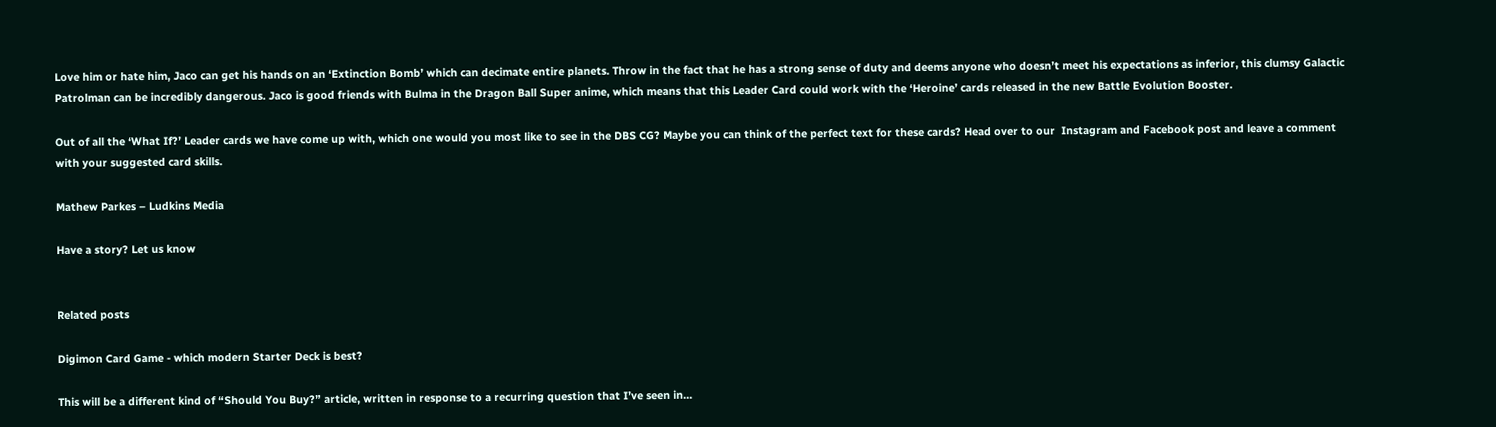Love him or hate him, Jaco can get his hands on an ‘Extinction Bomb’ which can decimate entire planets. Throw in the fact that he has a strong sense of duty and deems anyone who doesn’t meet his expectations as inferior, this clumsy Galactic Patrolman can be incredibly dangerous. Jaco is good friends with Bulma in the Dragon Ball Super anime, which means that this Leader Card could work with the ‘Heroine’ cards released in the new Battle Evolution Booster.

Out of all the ‘What If?’ Leader cards we have come up with, which one would you most like to see in the DBS CG? Maybe you can think of the perfect text for these cards? Head over to our  Instagram and Facebook post and leave a comment with your suggested card skills.

Mathew Parkes – Ludkins Media

Have a story? Let us know


Related posts

Digimon Card Game - which modern Starter Deck is best?

This will be a different kind of “Should You Buy?” article, written in response to a recurring question that I’ve seen in…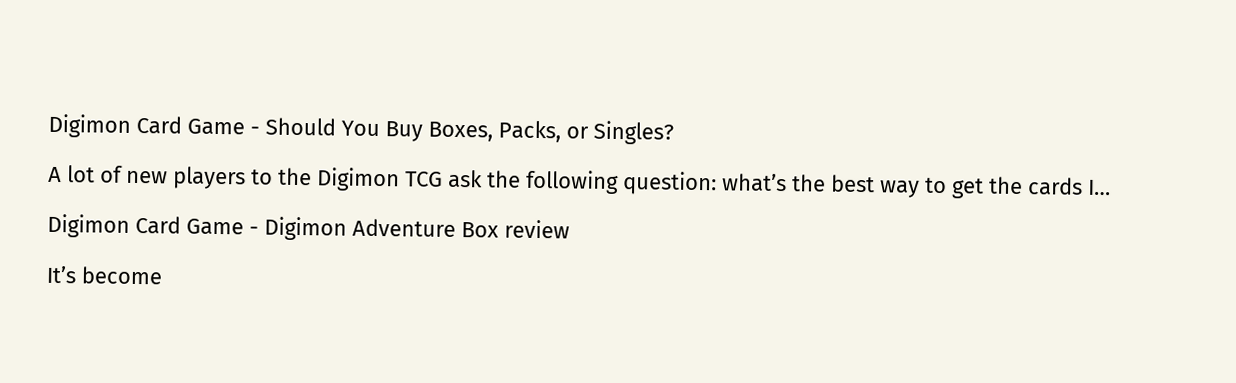Digimon Card Game - Should You Buy Boxes, Packs, or Singles?

A lot of new players to the Digimon TCG ask the following question: what’s the best way to get the cards I…

Digimon Card Game - Digimon Adventure Box review

It’s become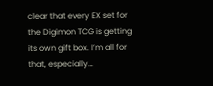clear that every EX set for the Digimon TCG is getting its own gift box. I’m all for that, especially…